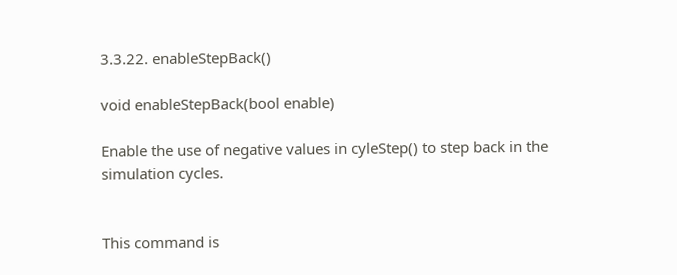3.3.22. enableStepBack()

void enableStepBack(bool enable)

Enable the use of negative values in cyleStep() to step back in the simulation cycles.


This command is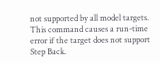not supported by all model targets. This command causes a run-time error if the target does not support Step Back.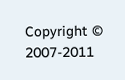Copyright © 2007-2011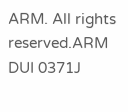ARM. All rights reserved.ARM DUI 0371J